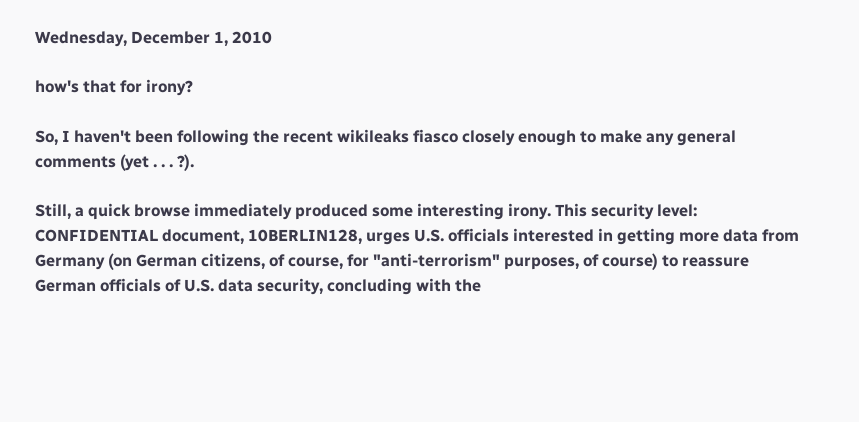Wednesday, December 1, 2010

how's that for irony?

So, I haven't been following the recent wikileaks fiasco closely enough to make any general comments (yet . . . ?).

Still, a quick browse immediately produced some interesting irony. This security level: CONFIDENTIAL document, 10BERLIN128, urges U.S. officials interested in getting more data from Germany (on German citizens, of course, for "anti-terrorism" purposes, of course) to reassure German officials of U.S. data security, concluding with the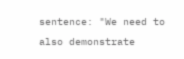sentence: "We need to also demonstrate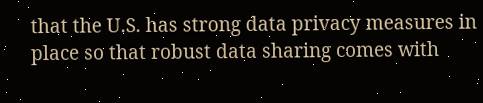that the U.S. has strong data privacy measures in place so that robust data sharing comes with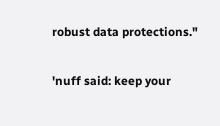robust data protections."

'nuff said: keep your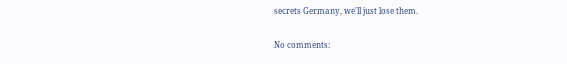secrets Germany, we'll just lose them.

No comments: